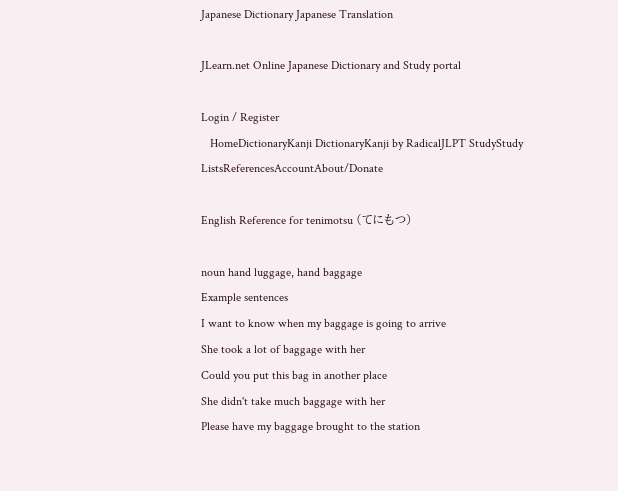Japanese Dictionary Japanese Translation

JLearn.net Online Japanese Dictionary and Study portal

Login / Register
   HomeDictionaryKanji DictionaryKanji by RadicalJLPT StudyStudy ListsReferencesAccountAbout/Donate

English Reference for tenimotsu (てにもつ)

noun hand luggage, hand baggage
Example sentences
I want to know when my baggage is going to arrive
She took a lot of baggage with her
Could you put this bag in another place
She didn't take much baggage with her
Please have my baggage brought to the station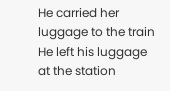He carried her luggage to the train
He left his luggage at the station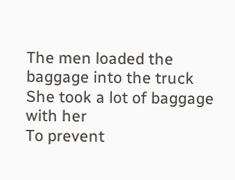The men loaded the baggage into the truck
She took a lot of baggage with her
To prevent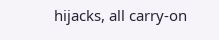hijacks, all carry-on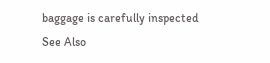baggage is carefully inspected
See Also